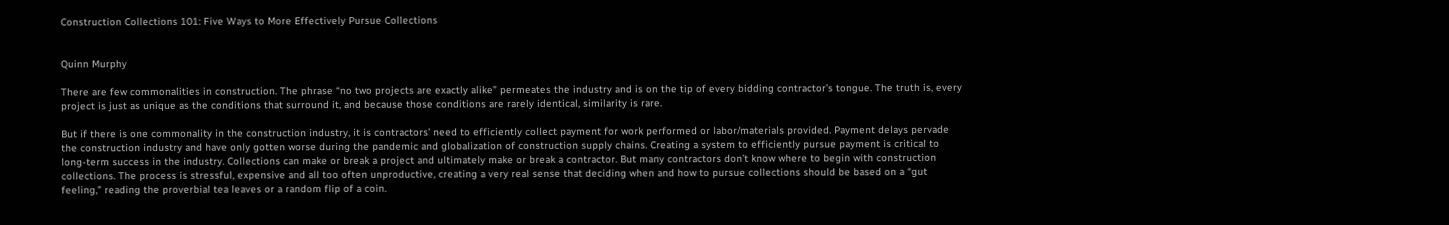Construction Collections 101: Five Ways to More Effectively Pursue Collections


Quinn Murphy

There are few commonalities in construction. The phrase “no two projects are exactly alike” permeates the industry and is on the tip of every bidding contractor’s tongue. The truth is, every project is just as unique as the conditions that surround it, and because those conditions are rarely identical, similarity is rare.

But if there is one commonality in the construction industry, it is contractors’ need to efficiently collect payment for work performed or labor/materials provided. Payment delays pervade the construction industry and have only gotten worse during the pandemic and globalization of construction supply chains. Creating a system to efficiently pursue payment is critical to long-term success in the industry. Collections can make or break a project and ultimately make or break a contractor. But many contractors don’t know where to begin with construction collections. The process is stressful, expensive and all too often unproductive, creating a very real sense that deciding when and how to pursue collections should be based on a “gut feeling,” reading the proverbial tea leaves or a random flip of a coin.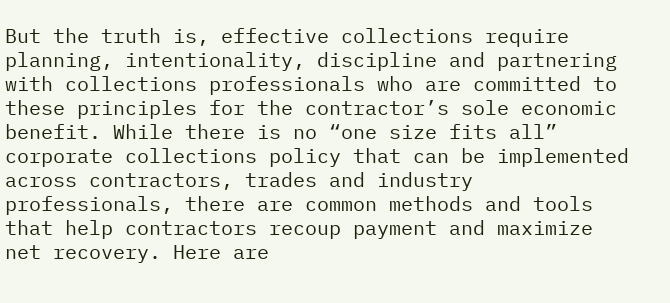But the truth is, effective collections require planning, intentionality, discipline and partnering with collections professionals who are committed to these principles for the contractor’s sole economic benefit. While there is no “one size fits all” corporate collections policy that can be implemented across contractors, trades and industry professionals, there are common methods and tools that help contractors recoup payment and maximize net recovery. Here are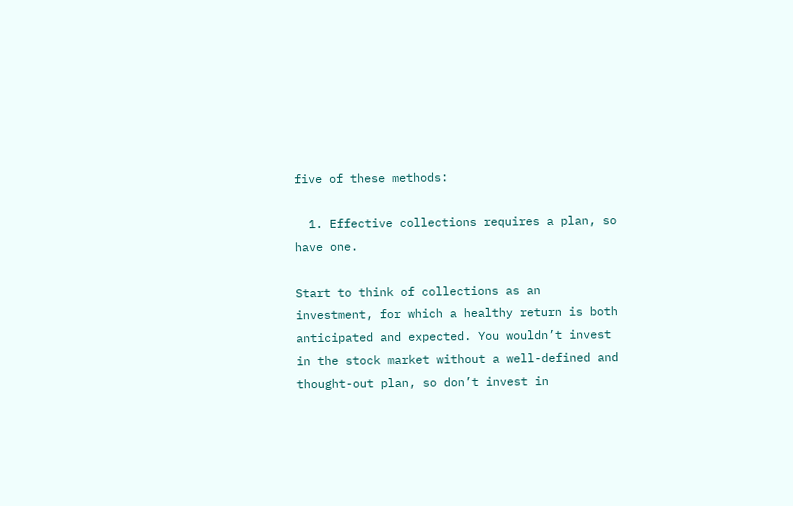five of these methods:

  1. Effective collections requires a plan, so have one.

Start to think of collections as an investment, for which a healthy return is both anticipated and expected. You wouldn’t invest in the stock market without a well-defined and thought-out plan, so don’t invest in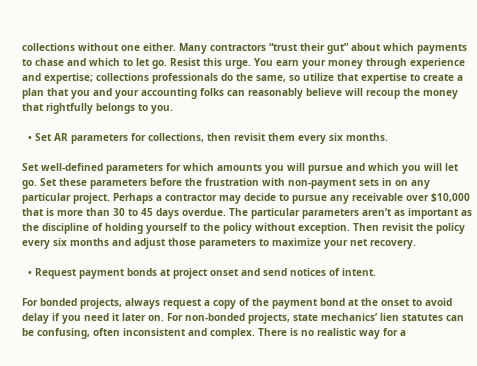collections without one either. Many contractors “trust their gut” about which payments to chase and which to let go. Resist this urge. You earn your money through experience and expertise; collections professionals do the same, so utilize that expertise to create a plan that you and your accounting folks can reasonably believe will recoup the money that rightfully belongs to you.

  • Set AR parameters for collections, then revisit them every six months.

Set well-defined parameters for which amounts you will pursue and which you will let go. Set these parameters before the frustration with non-payment sets in on any particular project. Perhaps a contractor may decide to pursue any receivable over $10,000 that is more than 30 to 45 days overdue. The particular parameters aren’t as important as the discipline of holding yourself to the policy without exception. Then revisit the policy every six months and adjust those parameters to maximize your net recovery.

  • Request payment bonds at project onset and send notices of intent.

For bonded projects, always request a copy of the payment bond at the onset to avoid delay if you need it later on. For non-bonded projects, state mechanics’ lien statutes can be confusing, often inconsistent and complex. There is no realistic way for a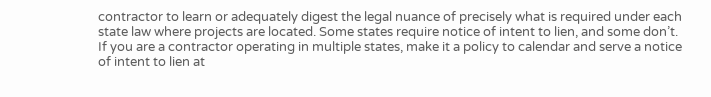contractor to learn or adequately digest the legal nuance of precisely what is required under each state law where projects are located. Some states require notice of intent to lien, and some don’t. If you are a contractor operating in multiple states, make it a policy to calendar and serve a notice of intent to lien at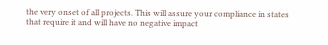the very onset of all projects. This will assure your compliance in states that require it and will have no negative impact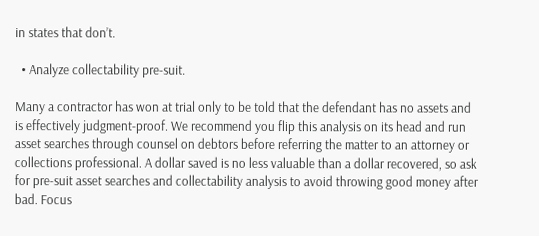in states that don’t.

  • Analyze collectability pre-suit.

Many a contractor has won at trial only to be told that the defendant has no assets and is effectively judgment-proof. We recommend you flip this analysis on its head and run asset searches through counsel on debtors before referring the matter to an attorney or collections professional. A dollar saved is no less valuable than a dollar recovered, so ask for pre-suit asset searches and collectability analysis to avoid throwing good money after bad. Focus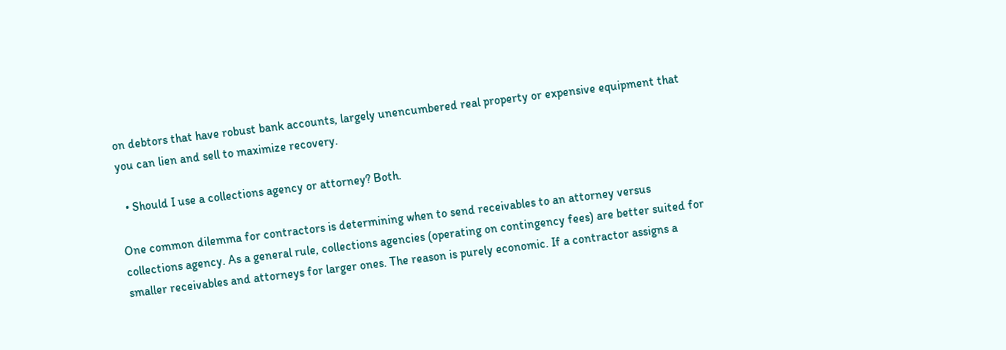on debtors that have robust bank accounts, largely unencumbered real property or expensive equipment that you can lien and sell to maximize recovery.

  • Should I use a collections agency or attorney? Both.

One common dilemma for contractors is determining when to send receivables to an attorney versus collections agency. As a general rule, collections agencies (operating on contingency fees) are better suited for smaller receivables and attorneys for larger ones. The reason is purely economic. If a contractor assigns a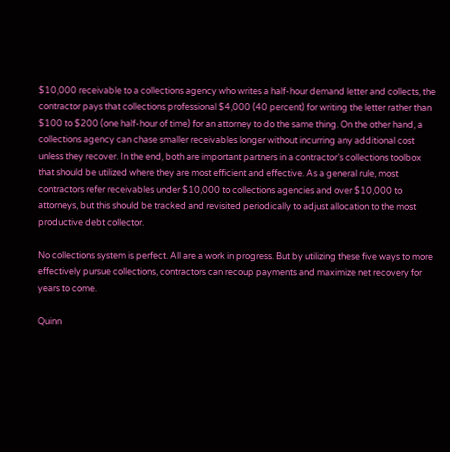$10,000 receivable to a collections agency who writes a half-hour demand letter and collects, the contractor pays that collections professional $4,000 (40 percent) for writing the letter rather than $100 to $200 (one half-hour of time) for an attorney to do the same thing. On the other hand, a collections agency can chase smaller receivables longer without incurring any additional cost unless they recover. In the end, both are important partners in a contractor’s collections toolbox that should be utilized where they are most efficient and effective. As a general rule, most contractors refer receivables under $10,000 to collections agencies and over $10,000 to attorneys, but this should be tracked and revisited periodically to adjust allocation to the most productive debt collector.

No collections system is perfect. All are a work in progress. But by utilizing these five ways to more effectively pursue collections, contractors can recoup payments and maximize net recovery for years to come.

Quinn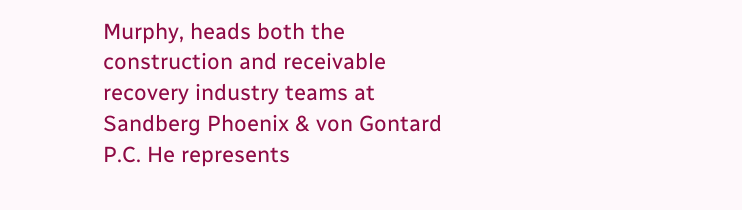Murphy, heads both the construction and receivable recovery industry teams at Sandberg Phoenix & von Gontard P.C. He represents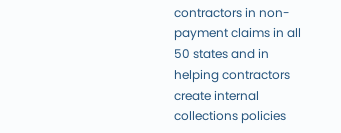contractors in non-payment claims in all 50 states and in helping contractors create internal collections policies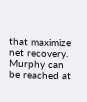that maximize net recovery. Murphy can be reached at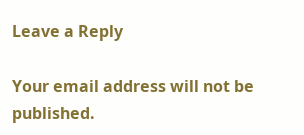Leave a Reply

Your email address will not be published.